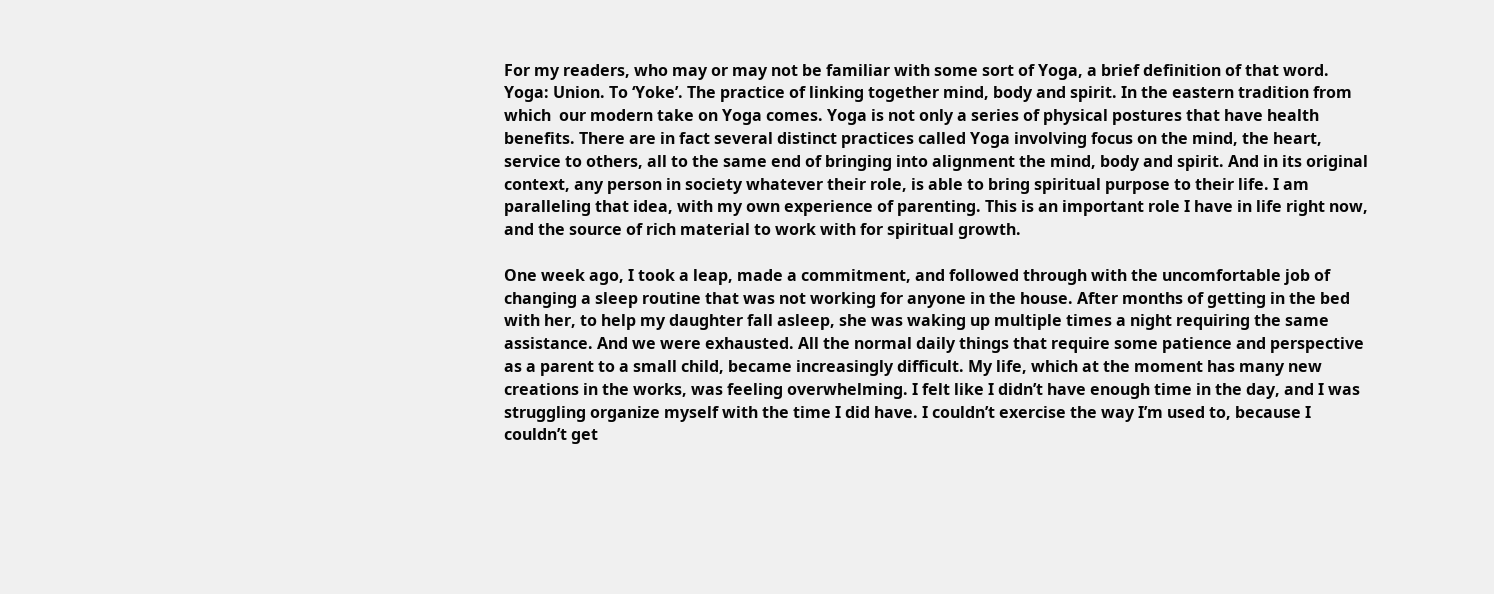For my readers, who may or may not be familiar with some sort of Yoga, a brief definition of that word. Yoga: Union. To ‘Yoke’. The practice of linking together mind, body and spirit. In the eastern tradition from which  our modern take on Yoga comes. Yoga is not only a series of physical postures that have health benefits. There are in fact several distinct practices called Yoga involving focus on the mind, the heart, service to others, all to the same end of bringing into alignment the mind, body and spirit. And in its original context, any person in society whatever their role, is able to bring spiritual purpose to their life. I am paralleling that idea, with my own experience of parenting. This is an important role I have in life right now, and the source of rich material to work with for spiritual growth.

One week ago, I took a leap, made a commitment, and followed through with the uncomfortable job of changing a sleep routine that was not working for anyone in the house. After months of getting in the bed with her, to help my daughter fall asleep, she was waking up multiple times a night requiring the same assistance. And we were exhausted. All the normal daily things that require some patience and perspective as a parent to a small child, became increasingly difficult. My life, which at the moment has many new creations in the works, was feeling overwhelming. I felt like I didn’t have enough time in the day, and I was struggling organize myself with the time I did have. I couldn’t exercise the way I’m used to, because I couldn’t get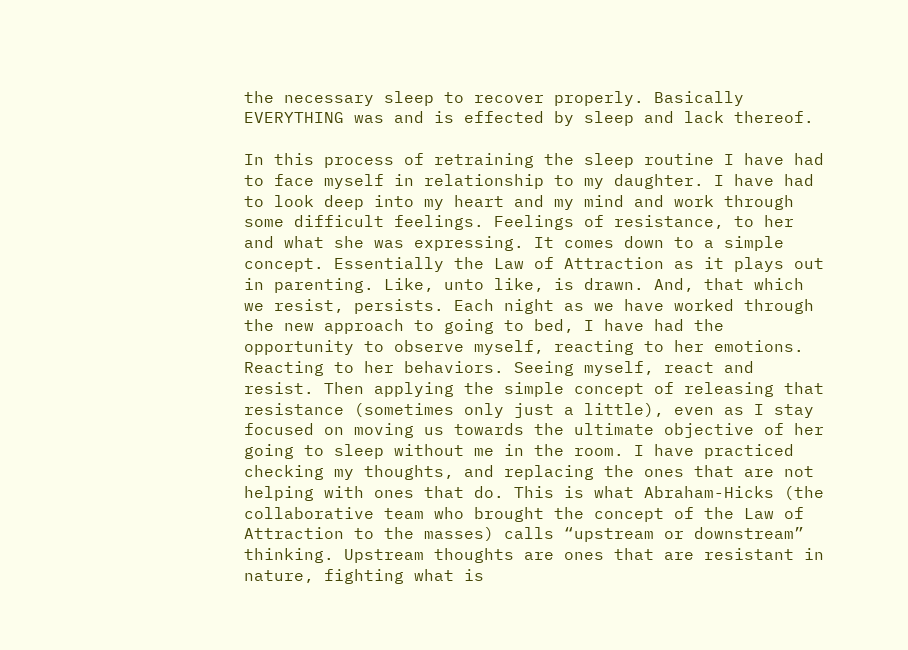the necessary sleep to recover properly. Basically EVERYTHING was and is effected by sleep and lack thereof.

In this process of retraining the sleep routine I have had to face myself in relationship to my daughter. I have had to look deep into my heart and my mind and work through some difficult feelings. Feelings of resistance, to her and what she was expressing. It comes down to a simple concept. Essentially the Law of Attraction as it plays out in parenting. Like, unto like, is drawn. And, that which we resist, persists. Each night as we have worked through the new approach to going to bed, I have had the opportunity to observe myself, reacting to her emotions. Reacting to her behaviors. Seeing myself, react and resist. Then applying the simple concept of releasing that resistance (sometimes only just a little), even as I stay focused on moving us towards the ultimate objective of her going to sleep without me in the room. I have practiced checking my thoughts, and replacing the ones that are not helping with ones that do. This is what Abraham-Hicks (the collaborative team who brought the concept of the Law of Attraction to the masses) calls “upstream or downstream” thinking. Upstream thoughts are ones that are resistant in nature, fighting what is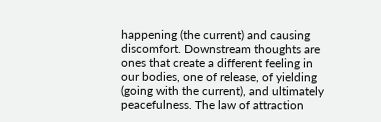happening (the current) and causing discomfort. Downstream thoughts are ones that create a different feeling in our bodies, one of release, of yielding (going with the current), and ultimately peacefulness. The law of attraction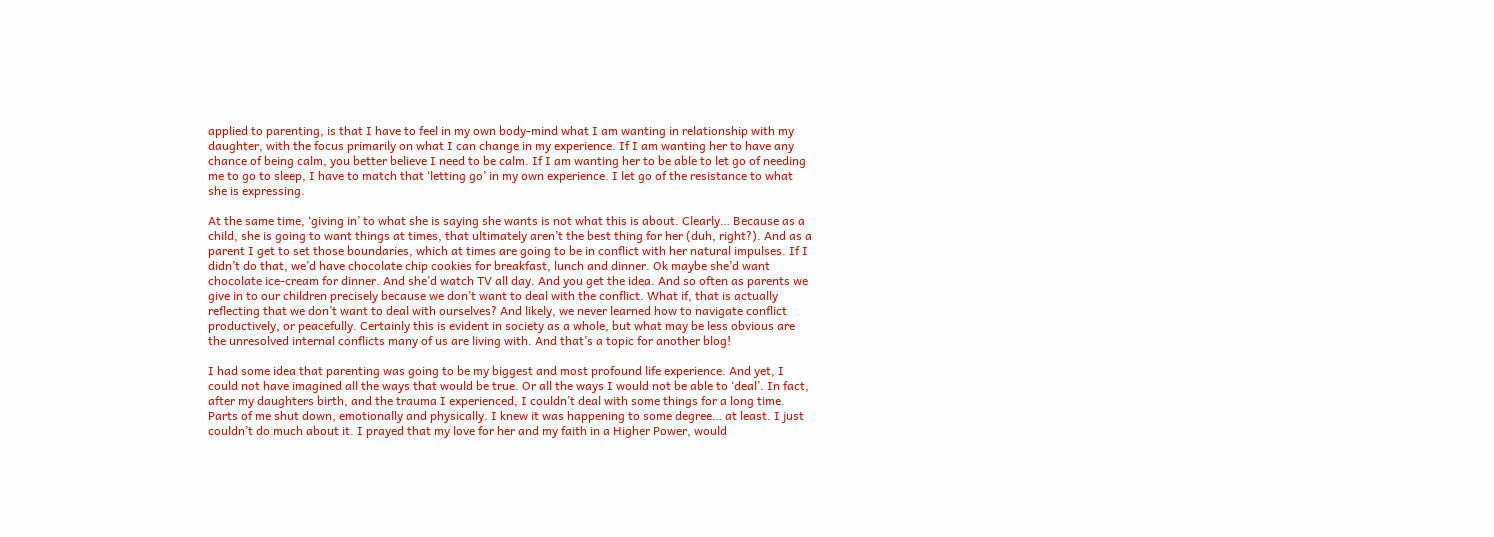applied to parenting, is that I have to feel in my own body-mind what I am wanting in relationship with my daughter, with the focus primarily on what I can change in my experience. If I am wanting her to have any chance of being calm, you better believe I need to be calm. If I am wanting her to be able to let go of needing me to go to sleep, I have to match that ‘letting go’ in my own experience. I let go of the resistance to what she is expressing.

At the same time, ‘giving in’ to what she is saying she wants is not what this is about. Clearly… Because as a child, she is going to want things at times, that ultimately aren’t the best thing for her (duh, right?). And as a parent I get to set those boundaries, which at times are going to be in conflict with her natural impulses. If I didn’t do that, we’d have chocolate chip cookies for breakfast, lunch and dinner. Ok maybe she’d want chocolate ice-cream for dinner. And she’d watch TV all day. And you get the idea. And so often as parents we give in to our children precisely because we don’t want to deal with the conflict. What if, that is actually reflecting that we don’t want to deal with ourselves? And likely, we never learned how to navigate conflict productively, or peacefully. Certainly this is evident in society as a whole, but what may be less obvious are the unresolved internal conflicts many of us are living with. And that’s a topic for another blog!

I had some idea that parenting was going to be my biggest and most profound life experience. And yet, I could not have imagined all the ways that would be true. Or all the ways I would not be able to ‘deal’. In fact, after my daughters birth, and the trauma I experienced, I couldn’t deal with some things for a long time. Parts of me shut down, emotionally and physically. I knew it was happening to some degree… at least. I just couldn’t do much about it. I prayed that my love for her and my faith in a Higher Power, would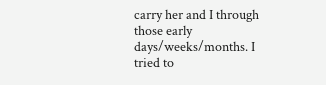carry her and I through those early days/weeks/months. I tried to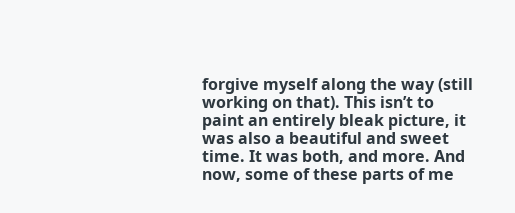forgive myself along the way (still working on that). This isn’t to paint an entirely bleak picture, it was also a beautiful and sweet time. It was both, and more. And now, some of these parts of me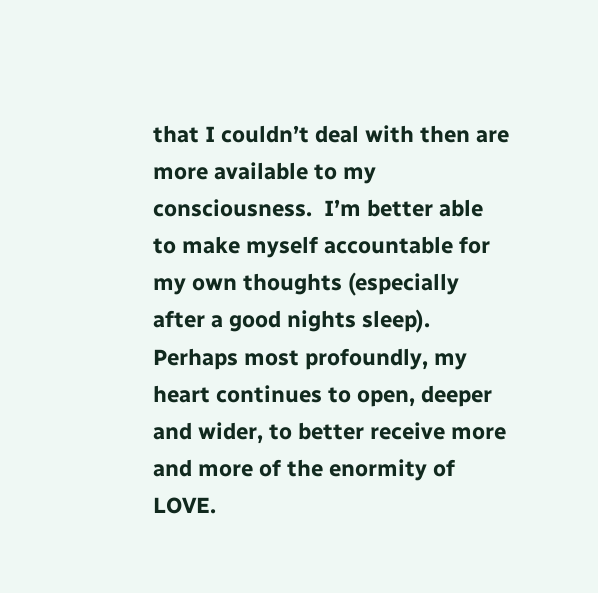that I couldn’t deal with then are more available to my consciousness.  I’m better able to make myself accountable for my own thoughts (especially after a good nights sleep). Perhaps most profoundly, my heart continues to open, deeper and wider, to better receive more and more of the enormity of  LOVE.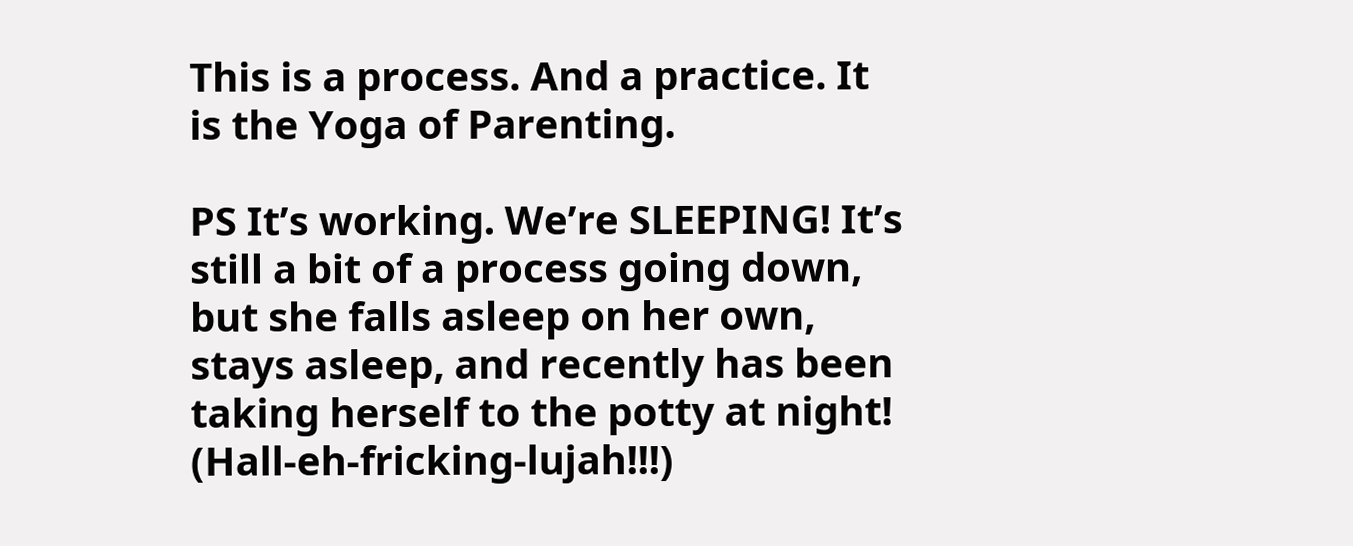This is a process. And a practice. It is the Yoga of Parenting.

PS It’s working. We’re SLEEPING! It’s still a bit of a process going down, but she falls asleep on her own, stays asleep, and recently has been taking herself to the potty at night! (Hall-eh-fricking-lujah!!!)